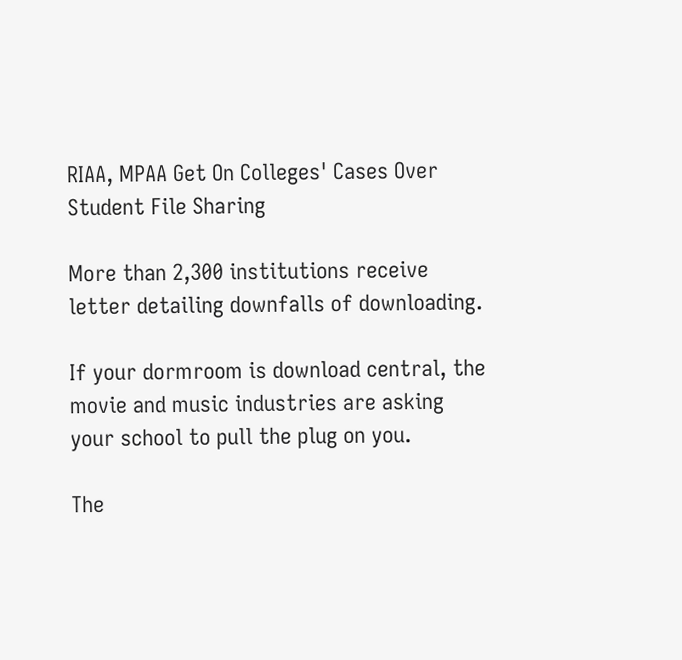RIAA, MPAA Get On Colleges' Cases Over Student File Sharing

More than 2,300 institutions receive letter detailing downfalls of downloading.

If your dormroom is download central, the movie and music industries are asking your school to pull the plug on you.

The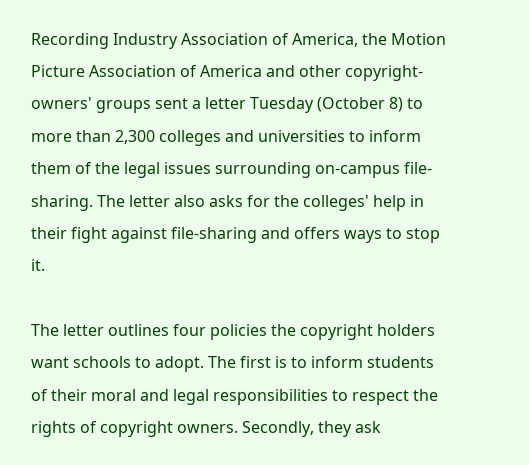Recording Industry Association of America, the Motion Picture Association of America and other copyright-owners' groups sent a letter Tuesday (October 8) to more than 2,300 colleges and universities to inform them of the legal issues surrounding on-campus file-sharing. The letter also asks for the colleges' help in their fight against file-sharing and offers ways to stop it.

The letter outlines four policies the copyright holders want schools to adopt. The first is to inform students of their moral and legal responsibilities to respect the rights of copyright owners. Secondly, they ask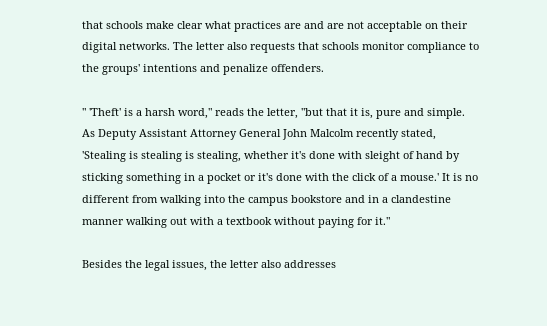that schools make clear what practices are and are not acceptable on their digital networks. The letter also requests that schools monitor compliance to the groups' intentions and penalize offenders.

" 'Theft' is a harsh word," reads the letter, "but that it is, pure and simple. As Deputy Assistant Attorney General John Malcolm recently stated, 'Stealing is stealing is stealing, whether it's done with sleight of hand by sticking something in a pocket or it's done with the click of a mouse.' It is no different from walking into the campus bookstore and in a clandestine manner walking out with a textbook without paying for it."

Besides the legal issues, the letter also addresses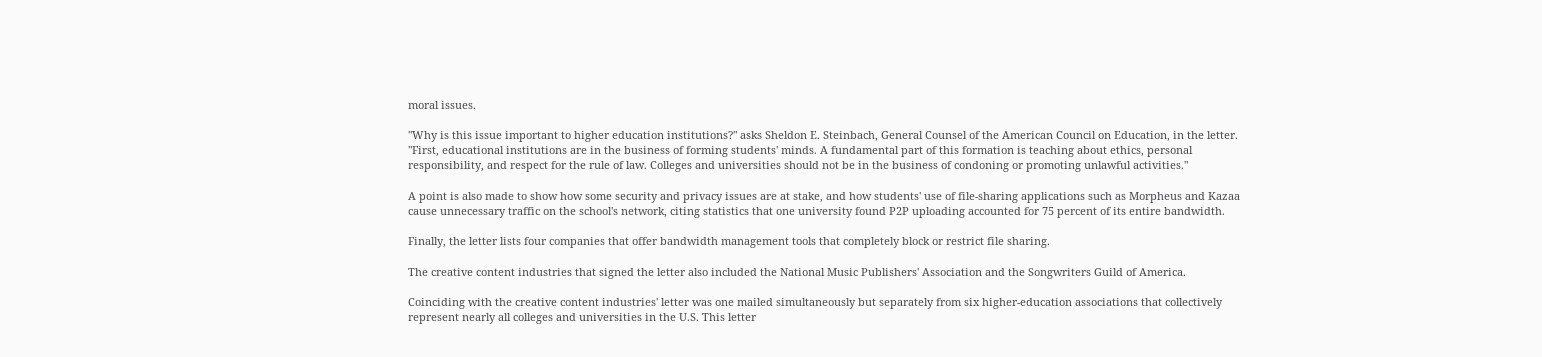moral issues.

"Why is this issue important to higher education institutions?" asks Sheldon E. Steinbach, General Counsel of the American Council on Education, in the letter. "First, educational institutions are in the business of forming students' minds. A fundamental part of this formation is teaching about ethics, personal responsibility, and respect for the rule of law. Colleges and universities should not be in the business of condoning or promoting unlawful activities."

A point is also made to show how some security and privacy issues are at stake, and how students' use of file-sharing applications such as Morpheus and Kazaa cause unnecessary traffic on the school's network, citing statistics that one university found P2P uploading accounted for 75 percent of its entire bandwidth.

Finally, the letter lists four companies that offer bandwidth management tools that completely block or restrict file sharing.

The creative content industries that signed the letter also included the National Music Publishers' Association and the Songwriters Guild of America.

Coinciding with the creative content industries' letter was one mailed simultaneously but separately from six higher-education associations that collectively represent nearly all colleges and universities in the U.S. This letter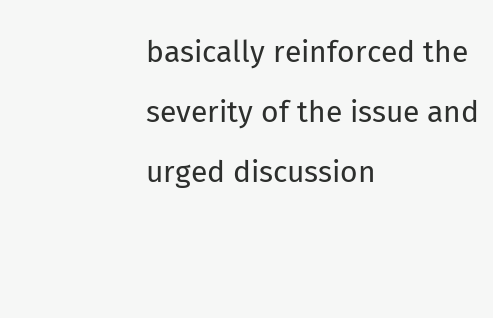basically reinforced the severity of the issue and urged discussion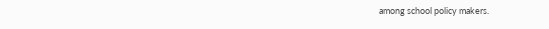among school policy makers.